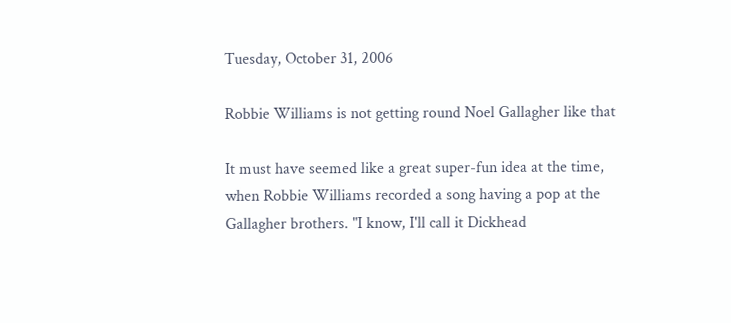Tuesday, October 31, 2006

Robbie Williams is not getting round Noel Gallagher like that

It must have seemed like a great super-fun idea at the time, when Robbie Williams recorded a song having a pop at the Gallagher brothers. "I know, I'll call it Dickhead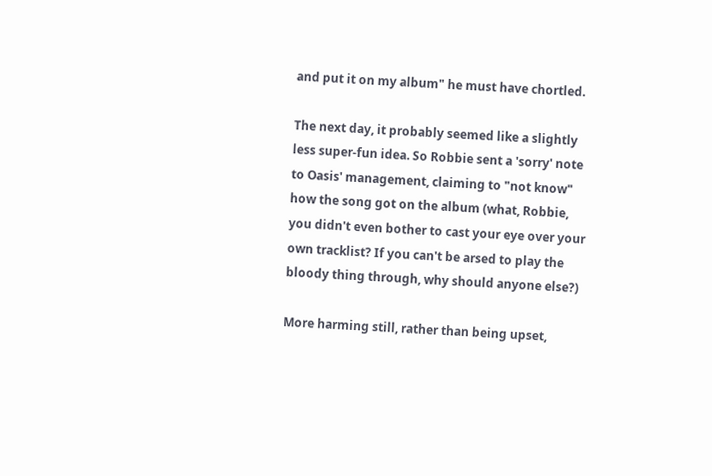and put it on my album" he must have chortled.

The next day, it probably seemed like a slightly less super-fun idea. So Robbie sent a 'sorry' note to Oasis' management, claiming to "not know" how the song got on the album (what, Robbie, you didn't even bother to cast your eye over your own tracklist? If you can't be arsed to play the bloody thing through, why should anyone else?)

More harming still, rather than being upset,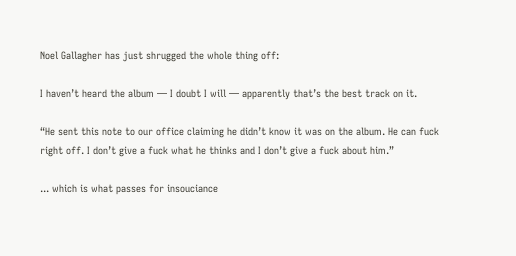Noel Gallagher has just shrugged the whole thing off:

I haven’t heard the album — I doubt I will — apparently that’s the best track on it.

“He sent this note to our office claiming he didn’t know it was on the album. He can fuck right off. I don’t give a fuck what he thinks and I don’t give a fuck about him.”

... which is what passes for insouciance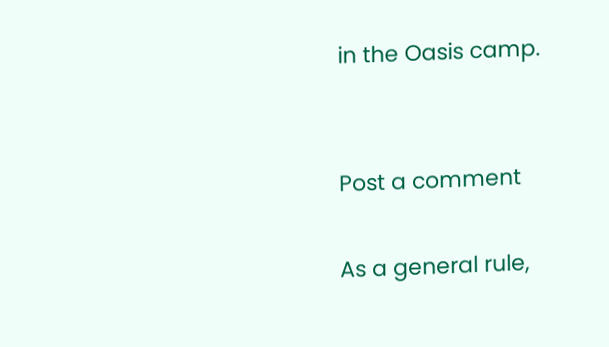in the Oasis camp.


Post a comment

As a general rule,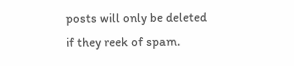posts will only be deleted if they reek of spam.